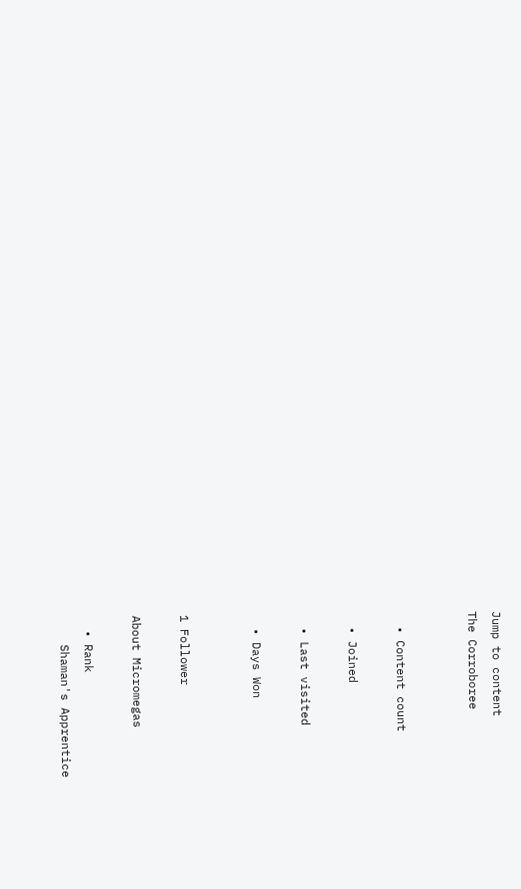Jump to content
The Corroboree


  • Content count

  • Joined

  • Last visited

  • Days Won


1 Follower

About Micromegas

  • Rank
    Shaman's Apprentice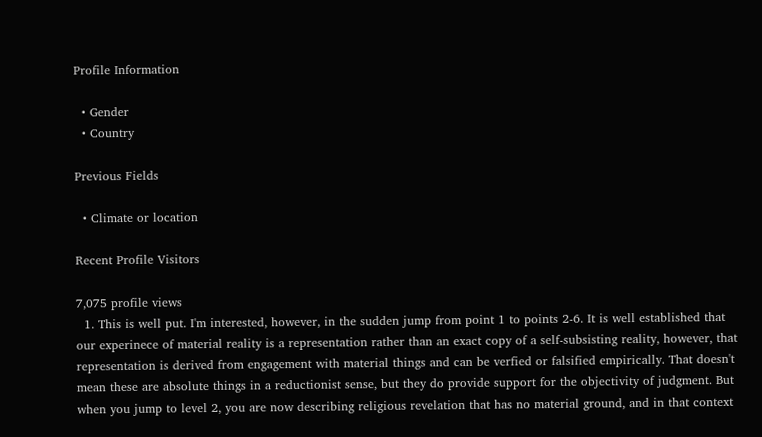Profile Information

  • Gender
  • Country

Previous Fields

  • Climate or location

Recent Profile Visitors

7,075 profile views
  1. This is well put. I'm interested, however, in the sudden jump from point 1 to points 2-6. It is well established that our experinece of material reality is a representation rather than an exact copy of a self-subsisting reality, however, that representation is derived from engagement with material things and can be verfied or falsified empirically. That doesn't mean these are absolute things in a reductionist sense, but they do provide support for the objectivity of judgment. But when you jump to level 2, you are now describing religious revelation that has no material ground, and in that context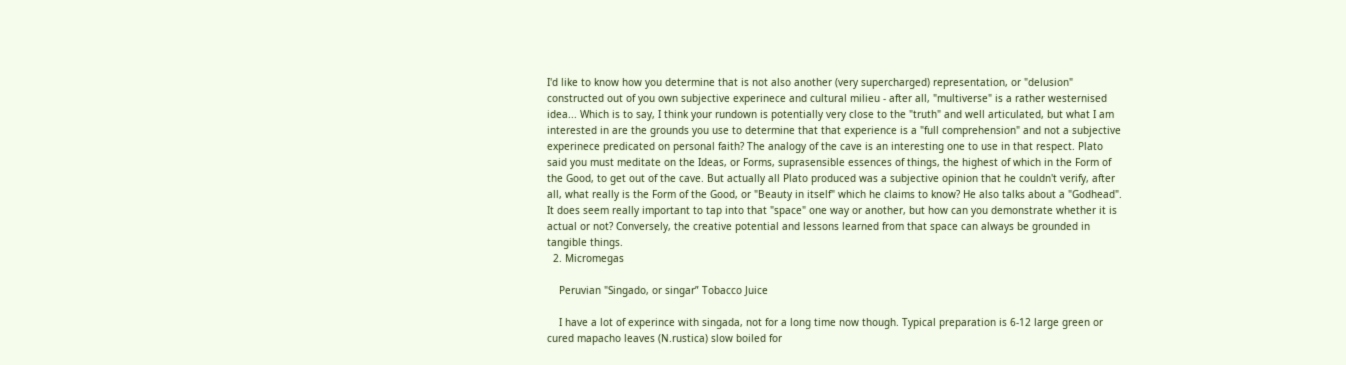I'd like to know how you determine that is not also another (very supercharged) representation, or "delusion" constructed out of you own subjective experinece and cultural milieu - after all, "multiverse" is a rather westernised idea... Which is to say, I think your rundown is potentially very close to the "truth" and well articulated, but what I am interested in are the grounds you use to determine that that experience is a "full comprehension" and not a subjective experinece predicated on personal faith? The analogy of the cave is an interesting one to use in that respect. Plato said you must meditate on the Ideas, or Forms, suprasensible essences of things, the highest of which in the Form of the Good, to get out of the cave. But actually all Plato produced was a subjective opinion that he couldn't verify, after all, what really is the Form of the Good, or "Beauty in itself" which he claims to know? He also talks about a "Godhead". It does seem really important to tap into that "space" one way or another, but how can you demonstrate whether it is actual or not? Conversely, the creative potential and lessons learned from that space can always be grounded in tangible things.
  2. Micromegas

    Peruvian "Singado, or singar” Tobacco Juice

    I have a lot of experince with singada, not for a long time now though. Typical preparation is 6-12 large green or cured mapacho leaves (N.rustica) slow boiled for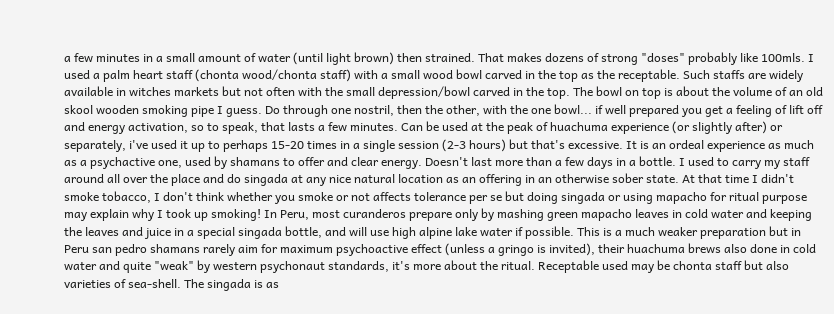a few minutes in a small amount of water (until light brown) then strained. That makes dozens of strong "doses" probably like 100mls. I used a palm heart staff (chonta wood/chonta staff) with a small wood bowl carved in the top as the receptable. Such staffs are widely available in witches markets but not often with the small depression/bowl carved in the top. The bowl on top is about the volume of an old skool wooden smoking pipe I guess. Do through one nostril, then the other, with the one bowl... if well prepared you get a feeling of lift off and energy activation, so to speak, that lasts a few minutes. Can be used at the peak of huachuma experience (or slightly after) or separately, i've used it up to perhaps 15-20 times in a single session (2-3 hours) but that's excessive. It is an ordeal experience as much as a psychactive one, used by shamans to offer and clear energy. Doesn't last more than a few days in a bottle. I used to carry my staff around all over the place and do singada at any nice natural location as an offering in an otherwise sober state. At that time I didn't smoke tobacco, I don't think whether you smoke or not affects tolerance per se but doing singada or using mapacho for ritual purpose may explain why I took up smoking! In Peru, most curanderos prepare only by mashing green mapacho leaves in cold water and keeping the leaves and juice in a special singada bottle, and will use high alpine lake water if possible. This is a much weaker preparation but in Peru san pedro shamans rarely aim for maximum psychoactive effect (unless a gringo is invited), their huachuma brews also done in cold water and quite "weak" by western psychonaut standards, it's more about the ritual. Receptable used may be chonta staff but also varieties of sea-shell. The singada is as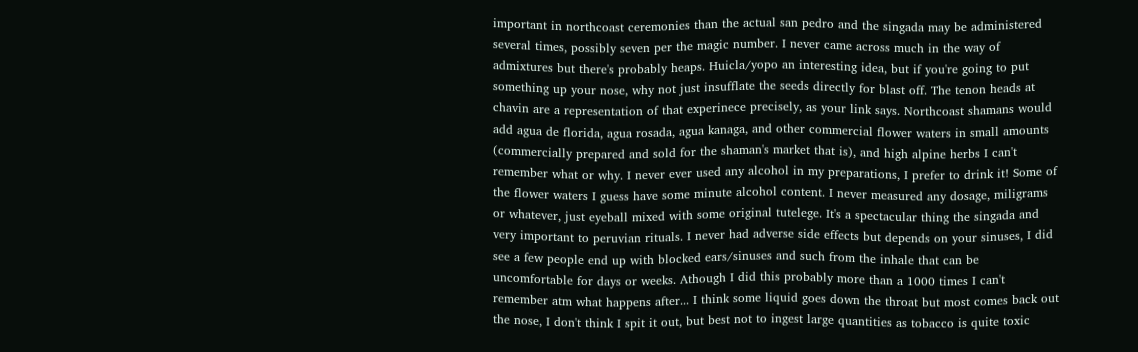important in northcoast ceremonies than the actual san pedro and the singada may be administered several times, possibly seven per the magic number. I never came across much in the way of admixtures but there's probably heaps. Huicla/yopo an interesting idea, but if you're going to put something up your nose, why not just insufflate the seeds directly for blast off. The tenon heads at chavin are a representation of that experinece precisely, as your link says. Northcoast shamans would add agua de florida, agua rosada, agua kanaga, and other commercial flower waters in small amounts (commercially prepared and sold for the shaman's market that is), and high alpine herbs I can't remember what or why. I never ever used any alcohol in my preparations, I prefer to drink it! Some of the flower waters I guess have some minute alcohol content. I never measured any dosage, miligrams or whatever, just eyeball mixed with some original tutelege. It's a spectacular thing the singada and very important to peruvian rituals. I never had adverse side effects but depends on your sinuses, I did see a few people end up with blocked ears/sinuses and such from the inhale that can be uncomfortable for days or weeks. Athough I did this probably more than a 1000 times I can't remember atm what happens after... I think some liquid goes down the throat but most comes back out the nose, I don't think I spit it out, but best not to ingest large quantities as tobacco is quite toxic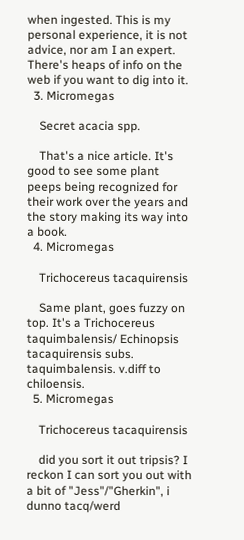when ingested. This is my personal experience, it is not advice, nor am I an expert. There's heaps of info on the web if you want to dig into it.
  3. Micromegas

    Secret acacia spp.

    That's a nice article. It's good to see some plant peeps being recognized for their work over the years and the story making its way into a book.
  4. Micromegas

    Trichocereus tacaquirensis

    Same plant, goes fuzzy on top. It's a Trichocereus taquimbalensis/ Echinopsis tacaquirensis subs. taquimbalensis. v.diff to chiloensis.
  5. Micromegas

    Trichocereus tacaquirensis

    did you sort it out tripsis? I reckon I can sort you out with a bit of "Jess"/"Gherkin", i dunno tacq/werd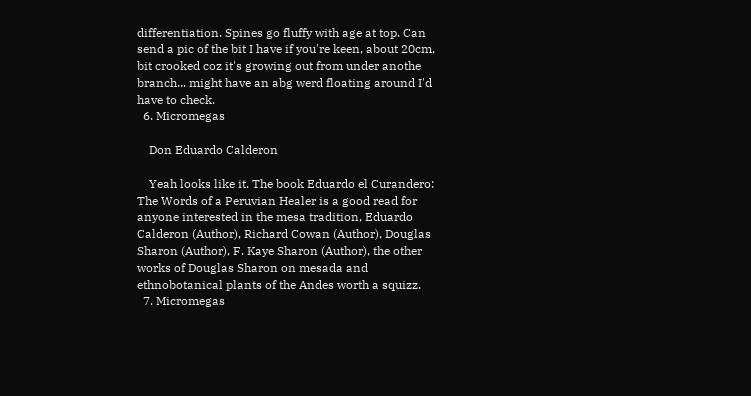differentiation. Spines go fluffy with age at top. Can send a pic of the bit I have if you're keen, about 20cm, bit crooked coz it's growing out from under anothe branch... might have an abg werd floating around I'd have to check.
  6. Micromegas

    Don Eduardo Calderon

    Yeah looks like it. The book Eduardo el Curandero: The Words of a Peruvian Healer is a good read for anyone interested in the mesa tradition, Eduardo Calderon (Author), Richard Cowan (Author), Douglas Sharon (Author), F. Kaye Sharon (Author), the other works of Douglas Sharon on mesada and ethnobotanical plants of the Andes worth a squizz.
  7. Micromegas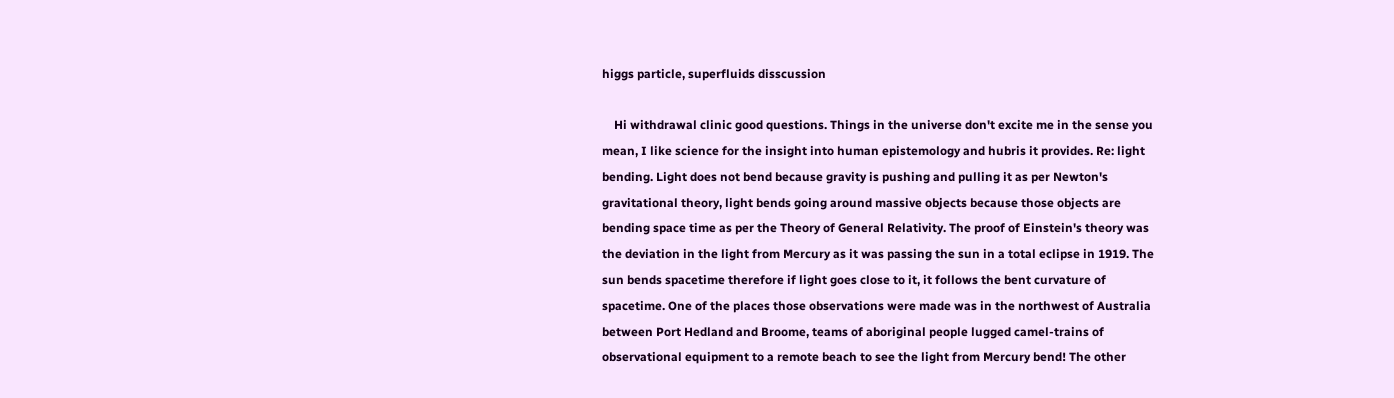higgs particle, superfluids disscussion

    Hi withdrawal clinic good questions. Things in the universe don't excite me in the sense you mean, I like science for the insight into human epistemology and hubris it provides. Re: light bending. Light does not bend because gravity is pushing and pulling it as per Newton's gravitational theory, light bends going around massive objects because those objects are bending space time as per the Theory of General Relativity. The proof of Einstein's theory was the deviation in the light from Mercury as it was passing the sun in a total eclipse in 1919. The sun bends spacetime therefore if light goes close to it, it follows the bent curvature of spacetime. One of the places those observations were made was in the northwest of Australia between Port Hedland and Broome, teams of aboriginal people lugged camel-trains of observational equipment to a remote beach to see the light from Mercury bend! The other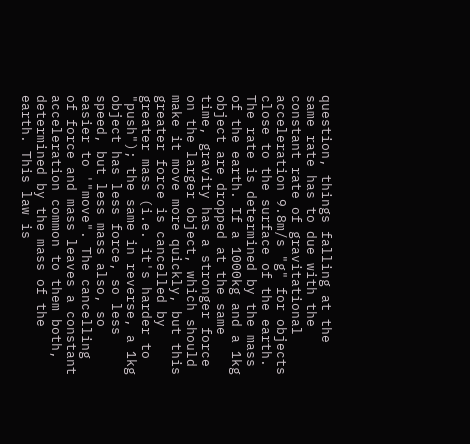question, things falling at the same rate has to due with the constant rate of gravitational acceleration 9.8m/s "g" for objects close to the surface of the earth. The rate is determined by the mass of the earth. If a 1000kg and a 1kg object are dropped at the same time, gravity has a stronger force on the larger object, which should make it move more quickly, but this greater force is cancelled by greater mass (i.e. it's harder to "push"); the same in reverse, a 1kg object has less force, so less speed, but less mass also, so easier to '"move". The cancelling of force and mass leaves a constant acceleration common to them both, determined by the mass of the earth. This law is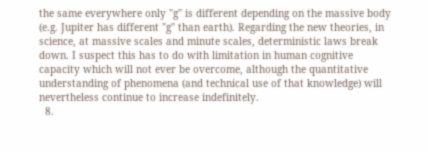the same everywhere only "g" is different depending on the massive body (e.g. Jupiter has different "g" than earth). Regarding the new theories, in science, at massive scales and minute scales, deterministic laws break down. I suspect this has to do with limitation in human cognitive capacity which will not ever be overcome, although the quantitative understanding of phenomena (and technical use of that knowledge) will nevertheless continue to increase indefinitely.
  8.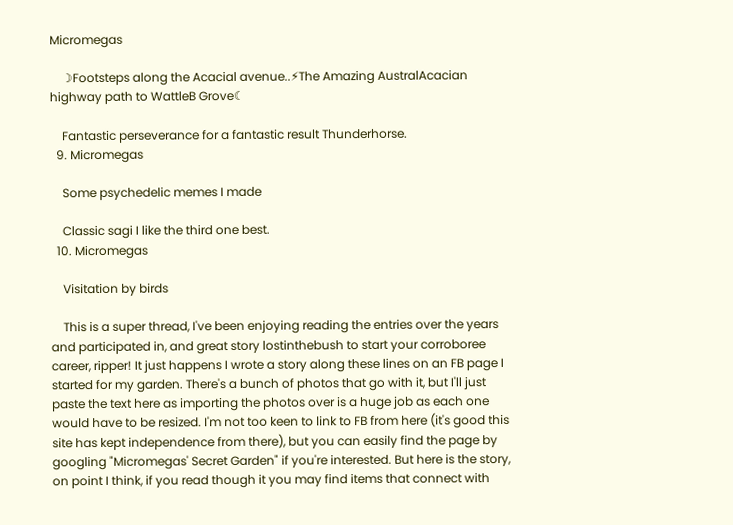Micromegas

    ☽Footsteps along the Acacial avenue..⚡The Amazing AustralAcacian highway path to WattleB Grove☾

    Fantastic perseverance for a fantastic result Thunderhorse.
  9. Micromegas

    Some psychedelic memes I made

    Classic sagi I like the third one best.
  10. Micromegas

    Visitation by birds

    This is a super thread, I've been enjoying reading the entries over the years and participated in, and great story lostinthebush to start your corroboree career, ripper! It just happens I wrote a story along these lines on an FB page I started for my garden. There's a bunch of photos that go with it, but I'll just paste the text here as importing the photos over is a huge job as each one would have to be resized. I'm not too keen to link to FB from here (it's good this site has kept independence from there), but you can easily find the page by googling "Micromegas' Secret Garden" if you're interested. But here is the story, on point I think, if you read though it you may find items that connect with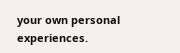your own personal experiences.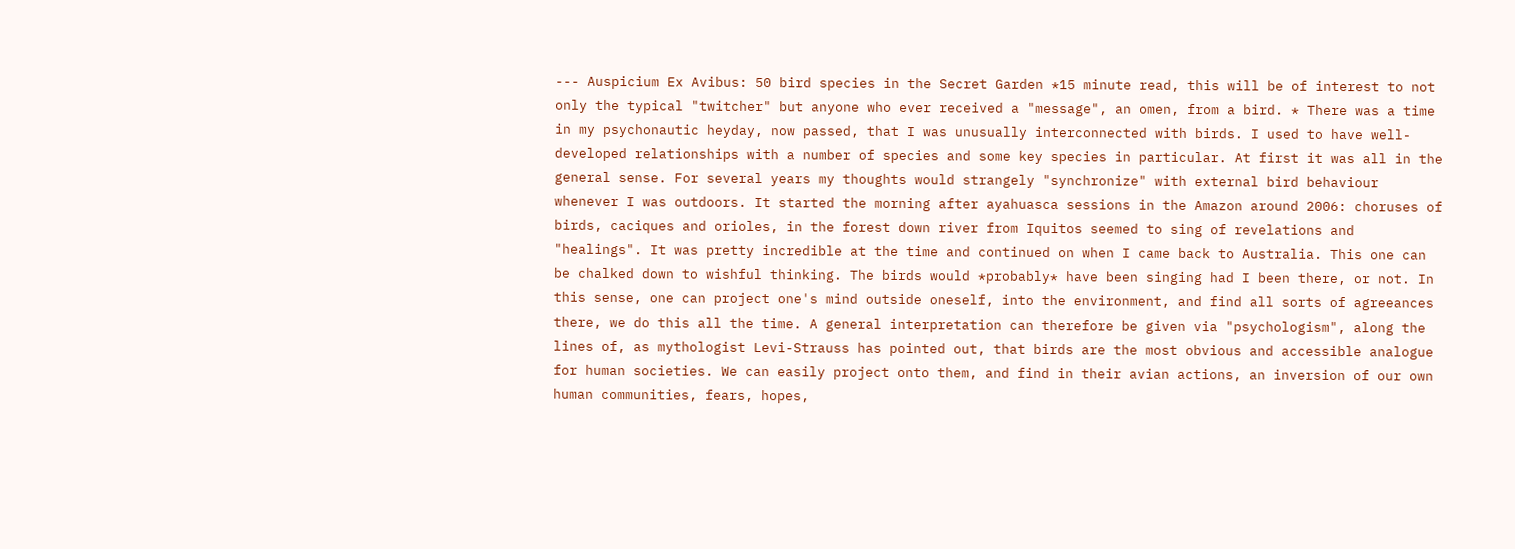--- Auspicium Ex Avibus: 50 bird species in the Secret Garden *15 minute read, this will be of interest to not only the typical "twitcher" but anyone who ever received a "message", an omen, from a bird. * There was a time in my psychonautic heyday, now passed, that I was unusually interconnected with birds. I used to have well-developed relationships with a number of species and some key species in particular. At first it was all in the general sense. For several years my thoughts would strangely "synchronize" with external bird behaviour whenever I was outdoors. It started the morning after ayahuasca sessions in the Amazon around 2006: choruses of birds, caciques and orioles, in the forest down river from Iquitos seemed to sing of revelations and "healings". It was pretty incredible at the time and continued on when I came back to Australia. This one can be chalked down to wishful thinking. The birds would *probably* have been singing had I been there, or not. In this sense, one can project one's mind outside oneself, into the environment, and find all sorts of agreeances there, we do this all the time. A general interpretation can therefore be given via "psychologism", along the lines of, as mythologist Levi-Strauss has pointed out, that birds are the most obvious and accessible analogue for human societies. We can easily project onto them, and find in their avian actions, an inversion of our own human communities, fears, hopes,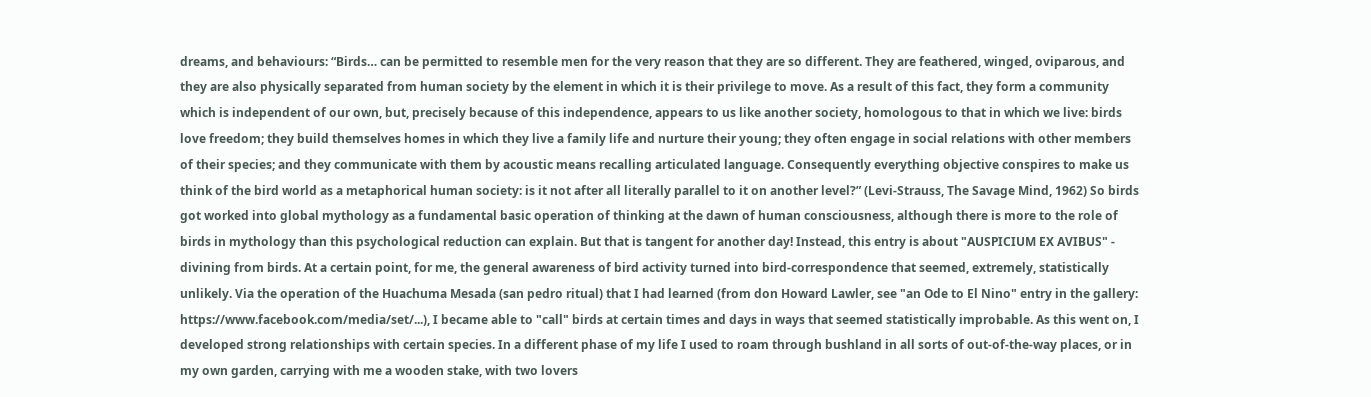dreams, and behaviours: “Birds… can be permitted to resemble men for the very reason that they are so different. They are feathered, winged, oviparous, and they are also physically separated from human society by the element in which it is their privilege to move. As a result of this fact, they form a community which is independent of our own, but, precisely because of this independence, appears to us like another society, homologous to that in which we live: birds love freedom; they build themselves homes in which they live a family life and nurture their young; they often engage in social relations with other members of their species; and they communicate with them by acoustic means recalling articulated language. Consequently everything objective conspires to make us think of the bird world as a metaphorical human society: is it not after all literally parallel to it on another level?” (Levi-Strauss, The Savage Mind, 1962) So birds got worked into global mythology as a fundamental basic operation of thinking at the dawn of human consciousness, although there is more to the role of birds in mythology than this psychological reduction can explain. But that is tangent for another day! Instead, this entry is about "AUSPICIUM EX AVIBUS" - divining from birds. At a certain point, for me, the general awareness of bird activity turned into bird-correspondence that seemed, extremely, statistically unlikely. Via the operation of the Huachuma Mesada (san pedro ritual) that I had learned (from don Howard Lawler, see "an Ode to El Nino" entry in the gallery: https://www.facebook.com/media/set/...), I became able to "call" birds at certain times and days in ways that seemed statistically improbable. As this went on, I developed strong relationships with certain species. In a different phase of my life I used to roam through bushland in all sorts of out-of-the-way places, or in my own garden, carrying with me a wooden stake, with two lovers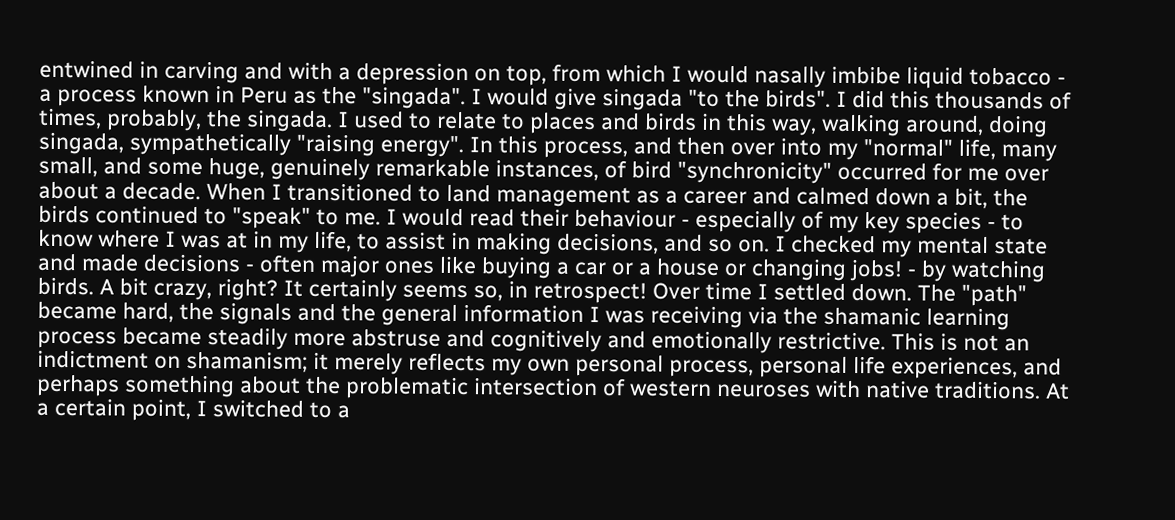entwined in carving and with a depression on top, from which I would nasally imbibe liquid tobacco - a process known in Peru as the "singada". I would give singada "to the birds". I did this thousands of times, probably, the singada. I used to relate to places and birds in this way, walking around, doing singada, sympathetically "raising energy". In this process, and then over into my "normal" life, many small, and some huge, genuinely remarkable instances, of bird "synchronicity" occurred for me over about a decade. When I transitioned to land management as a career and calmed down a bit, the birds continued to "speak" to me. I would read their behaviour - especially of my key species - to know where I was at in my life, to assist in making decisions, and so on. I checked my mental state and made decisions - often major ones like buying a car or a house or changing jobs! - by watching birds. A bit crazy, right? It certainly seems so, in retrospect! Over time I settled down. The "path" became hard, the signals and the general information I was receiving via the shamanic learning process became steadily more abstruse and cognitively and emotionally restrictive. This is not an indictment on shamanism; it merely reflects my own personal process, personal life experiences, and perhaps something about the problematic intersection of western neuroses with native traditions. At a certain point, I switched to a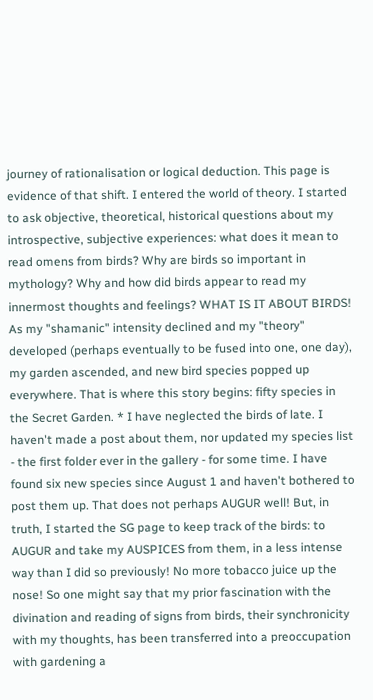journey of rationalisation or logical deduction. This page is evidence of that shift. I entered the world of theory. I started to ask objective, theoretical, historical questions about my introspective, subjective experiences: what does it mean to read omens from birds? Why are birds so important in mythology? Why and how did birds appear to read my innermost thoughts and feelings? WHAT IS IT ABOUT BIRDS! As my "shamanic" intensity declined and my "theory" developed (perhaps eventually to be fused into one, one day), my garden ascended, and new bird species popped up everywhere. That is where this story begins: fifty species in the Secret Garden. * I have neglected the birds of late. I haven't made a post about them, nor updated my species list - the first folder ever in the gallery - for some time. I have found six new species since August 1 and haven't bothered to post them up. That does not perhaps AUGUR well! But, in truth, I started the SG page to keep track of the birds: to AUGUR and take my AUSPICES from them, in a less intense way than I did so previously! No more tobacco juice up the nose! So one might say that my prior fascination with the divination and reading of signs from birds, their synchronicity with my thoughts, has been transferred into a preoccupation with gardening a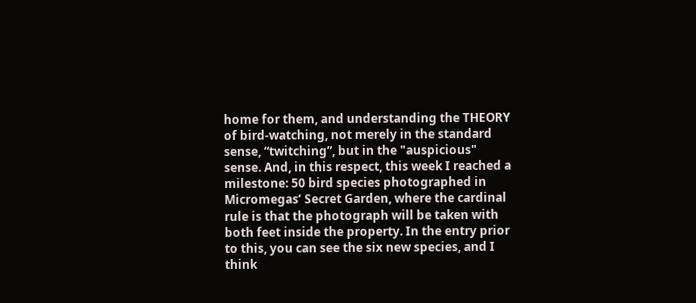home for them, and understanding the THEORY of bird-watching, not merely in the standard sense, “twitching”, but in the "auspicious" sense. And, in this respect, this week I reached a milestone: 50 bird species photographed in Micromegas’ Secret Garden, where the cardinal rule is that the photograph will be taken with both feet inside the property. In the entry prior to this, you can see the six new species, and I think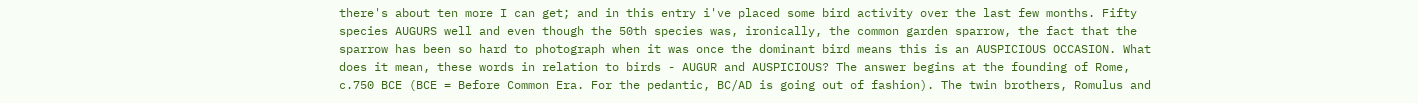there's about ten more I can get; and in this entry i've placed some bird activity over the last few months. Fifty species AUGURS well and even though the 50th species was, ironically, the common garden sparrow, the fact that the sparrow has been so hard to photograph when it was once the dominant bird means this is an AUSPICIOUS OCCASION. What does it mean, these words in relation to birds - AUGUR and AUSPICIOUS? The answer begins at the founding of Rome, c.750 BCE (BCE = Before Common Era. For the pedantic, BC/AD is going out of fashion). The twin brothers, Romulus and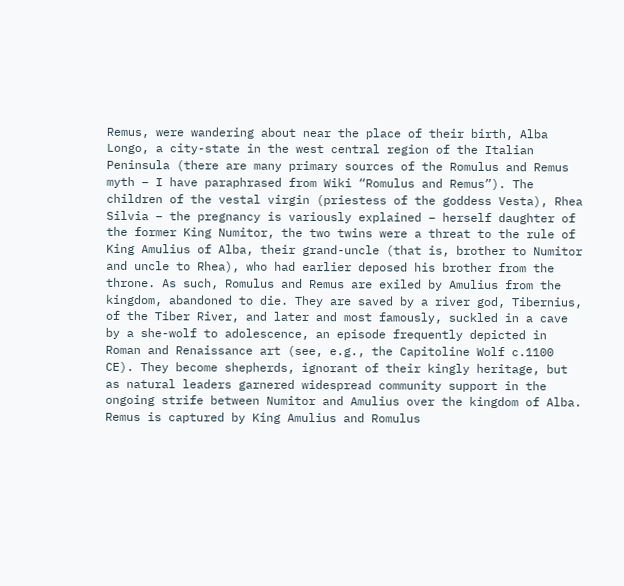Remus, were wandering about near the place of their birth, Alba Longo, a city-state in the west central region of the Italian Peninsula (there are many primary sources of the Romulus and Remus myth – I have paraphrased from Wiki “Romulus and Remus”). The children of the vestal virgin (priestess of the goddess Vesta), Rhea Silvia – the pregnancy is variously explained – herself daughter of the former King Numitor, the two twins were a threat to the rule of King Amulius of Alba, their grand-uncle (that is, brother to Numitor and uncle to Rhea), who had earlier deposed his brother from the throne. As such, Romulus and Remus are exiled by Amulius from the kingdom, abandoned to die. They are saved by a river god, Tibernius, of the Tiber River, and later and most famously, suckled in a cave by a she-wolf to adolescence, an episode frequently depicted in Roman and Renaissance art (see, e.g., the Capitoline Wolf c.1100 CE). They become shepherds, ignorant of their kingly heritage, but as natural leaders garnered widespread community support in the ongoing strife between Numitor and Amulius over the kingdom of Alba. Remus is captured by King Amulius and Romulus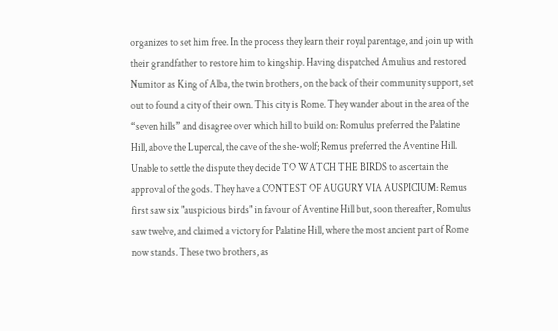organizes to set him free. In the process they learn their royal parentage, and join up with their grandfather to restore him to kingship. Having dispatched Amulius and restored Numitor as King of Alba, the twin brothers, on the back of their community support, set out to found a city of their own. This city is Rome. They wander about in the area of the “seven hills” and disagree over which hill to build on: Romulus preferred the Palatine Hill, above the Lupercal, the cave of the she-wolf; Remus preferred the Aventine Hill. Unable to settle the dispute they decide TO WATCH THE BIRDS to ascertain the approval of the gods. They have a CONTEST OF AUGURY VIA AUSPICIUM: Remus first saw six "auspicious birds" in favour of Aventine Hill but, soon thereafter, Romulus saw twelve, and claimed a victory for Palatine Hill, where the most ancient part of Rome now stands. These two brothers, as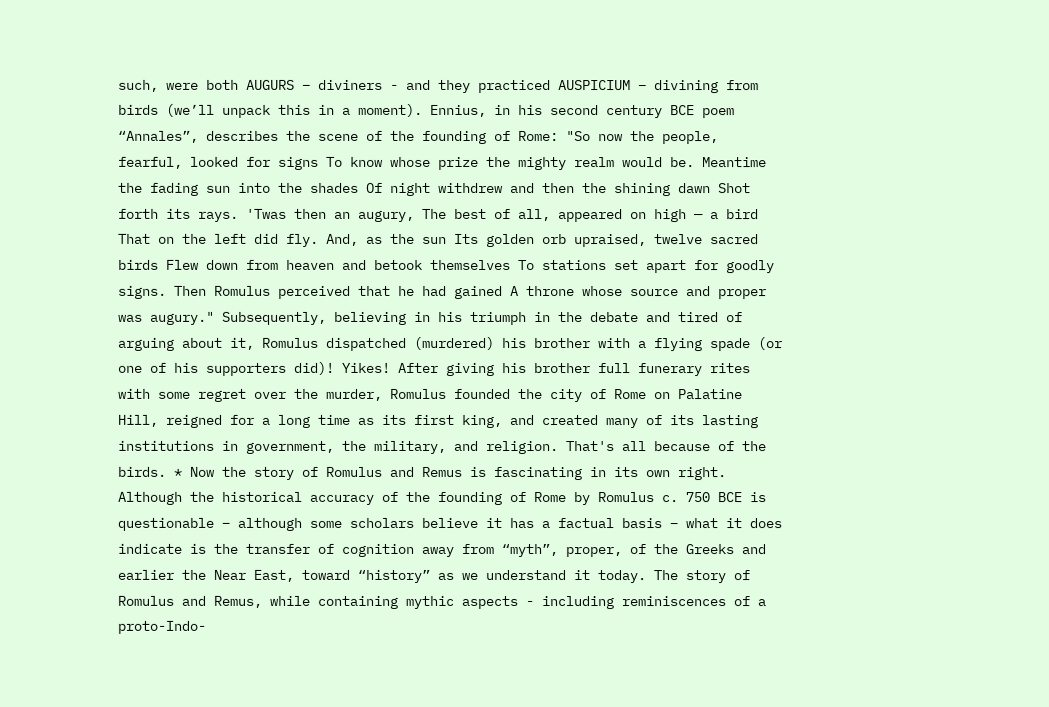such, were both AUGURS – diviners - and they practiced AUSPICIUM – divining from birds (we’ll unpack this in a moment). Ennius, in his second century BCE poem “Annales”, describes the scene of the founding of Rome: "So now the people, fearful, looked for signs To know whose prize the mighty realm would be. Meantime the fading sun into the shades Of night withdrew and then the shining dawn Shot forth its rays. 'Twas then an augury, The best of all, appeared on high — a bird That on the left did fly. And, as the sun Its golden orb upraised, twelve sacred birds Flew down from heaven and betook themselves To stations set apart for goodly signs. Then Romulus perceived that he had gained A throne whose source and proper was augury." Subsequently, believing in his triumph in the debate and tired of arguing about it, Romulus dispatched (murdered) his brother with a flying spade (or one of his supporters did)! Yikes! After giving his brother full funerary rites with some regret over the murder, Romulus founded the city of Rome on Palatine Hill, reigned for a long time as its first king, and created many of its lasting institutions in government, the military, and religion. That's all because of the birds. * Now the story of Romulus and Remus is fascinating in its own right. Although the historical accuracy of the founding of Rome by Romulus c. 750 BCE is questionable – although some scholars believe it has a factual basis – what it does indicate is the transfer of cognition away from “myth”, proper, of the Greeks and earlier the Near East, toward “history” as we understand it today. The story of Romulus and Remus, while containing mythic aspects - including reminiscences of a proto-Indo-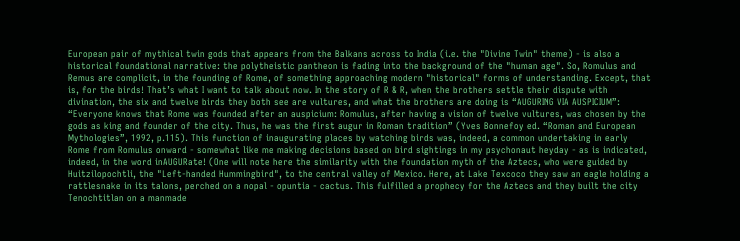European pair of mythical twin gods that appears from the Balkans across to India (i.e. the "Divine Twin" theme) - is also a historical foundational narrative: the polytheistic pantheon is fading into the background of the "human age". So, Romulus and Remus are complicit, in the founding of Rome, of something approaching modern "historical" forms of understanding. Except, that is, for the birds! That’s what I want to talk about now. In the story of R & R, when the brothers settle their dispute with divination, the six and twelve birds they both see are vultures, and what the brothers are doing is “AUGURING VIA AUSPICIUM”: “Everyone knows that Rome was founded after an auspicium: Romulus, after having a vision of twelve vultures, was chosen by the gods as king and founder of the city. Thus, he was the first augur in Roman tradition” (Yves Bonnefoy ed. “Roman and European Mythologies”, 1992, p.115). This function of inaugurating places by watching birds was, indeed, a common undertaking in early Rome from Romulus onward - somewhat like me making decisions based on bird sightings in my psychonaut heyday - as is indicated, indeed, in the word inAUGURate! (One will note here the similarity with the foundation myth of the Aztecs, who were guided by Huitzilopochtli, the "Left-handed Hummingbird", to the central valley of Mexico. Here, at Lake Texcoco they saw an eagle holding a rattlesnake in its talons, perched on a nopal - opuntia - cactus. This fulfilled a prophecy for the Aztecs and they built the city Tenochtitlan on a manmade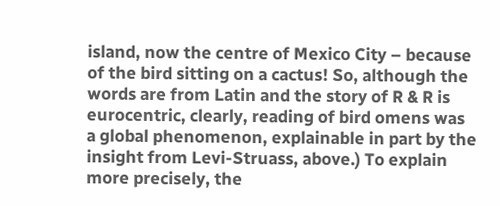island, now the centre of Mexico City – because of the bird sitting on a cactus! So, although the words are from Latin and the story of R & R is eurocentric, clearly, reading of bird omens was a global phenomenon, explainable in part by the insight from Levi-Struass, above.) To explain more precisely, the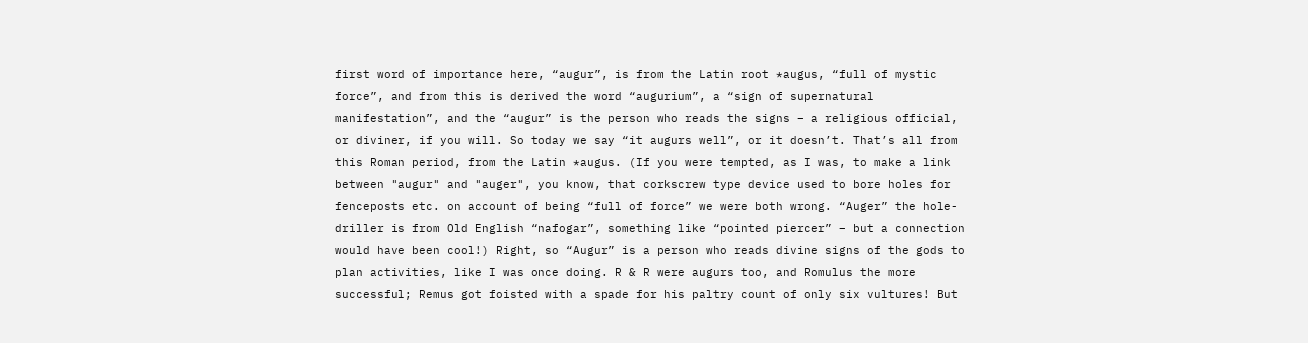first word of importance here, “augur”, is from the Latin root *augus, “full of mystic force”, and from this is derived the word “augurium”, a “sign of supernatural manifestation”, and the “augur” is the person who reads the signs – a religious official, or diviner, if you will. So today we say “it augurs well”, or it doesn’t. That’s all from this Roman period, from the Latin *augus. (If you were tempted, as I was, to make a link between "augur" and "auger", you know, that corkscrew type device used to bore holes for fenceposts etc. on account of being “full of force” we were both wrong. “Auger” the hole-driller is from Old English “nafogar”, something like “pointed piercer” – but a connection would have been cool!) Right, so “Augur” is a person who reads divine signs of the gods to plan activities, like I was once doing. R & R were augurs too, and Romulus the more successful; Remus got foisted with a spade for his paltry count of only six vultures! But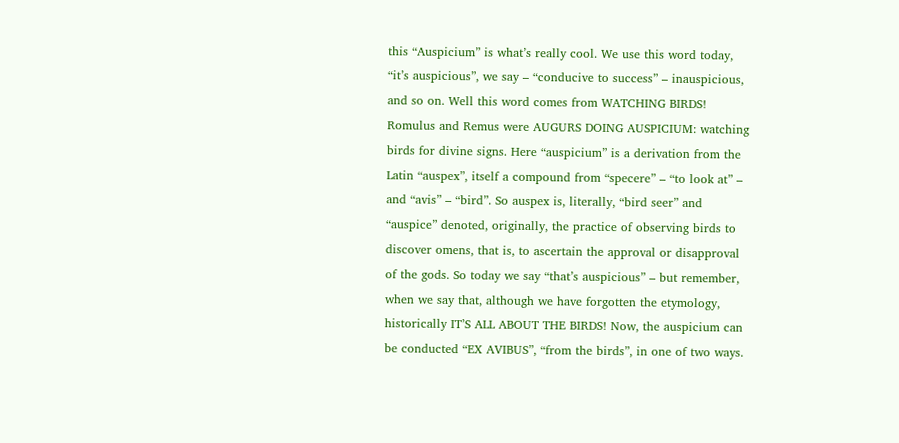this “Auspicium” is what’s really cool. We use this word today, “it’s auspicious”, we say – “conducive to success” – inauspicious, and so on. Well this word comes from WATCHING BIRDS! Romulus and Remus were AUGURS DOING AUSPICIUM: watching birds for divine signs. Here “auspicium” is a derivation from the Latin “auspex”, itself a compound from “specere” – “to look at” – and “avis” – “bird”. So auspex is, literally, “bird seer” and “auspice” denoted, originally, the practice of observing birds to discover omens, that is, to ascertain the approval or disapproval of the gods. So today we say “that’s auspicious” – but remember, when we say that, although we have forgotten the etymology, historically IT’S ALL ABOUT THE BIRDS! Now, the auspicium can be conducted “EX AVIBUS”, “from the birds”, in one of two ways.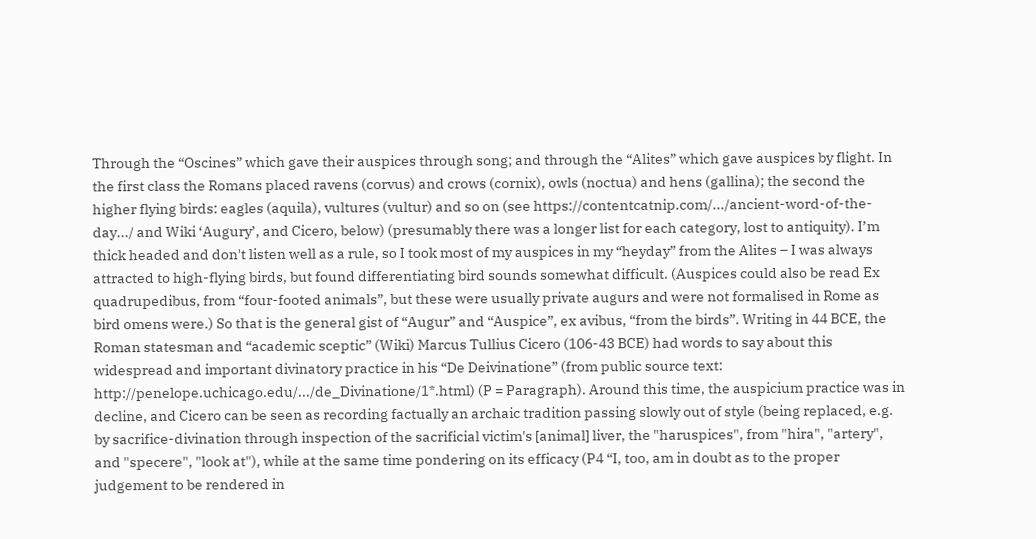Through the “Oscines” which gave their auspices through song; and through the “Alites” which gave auspices by flight. In the first class the Romans placed ravens (corvus) and crows (cornix), owls (noctua) and hens (gallina); the second the higher flying birds: eagles (aquila), vultures (vultur) and so on (see https://contentcatnip.com/.../ancient-word-of-the-day.../ and Wiki ‘Augury’, and Cicero, below) (presumably there was a longer list for each category, lost to antiquity). I’m thick headed and don't listen well as a rule, so I took most of my auspices in my “heyday” from the Alites – I was always attracted to high-flying birds, but found differentiating bird sounds somewhat difficult. (Auspices could also be read Ex quadrupedibus, from “four-footed animals”, but these were usually private augurs and were not formalised in Rome as bird omens were.) So that is the general gist of “Augur” and “Auspice”, ex avibus, “from the birds”. Writing in 44 BCE, the Roman statesman and “academic sceptic” (Wiki) Marcus Tullius Cicero (106-43 BCE) had words to say about this widespread and important divinatory practice in his “De Deivinatione” (from public source text: http://penelope.uchicago.edu/.../de_Divinatione/1*.html) (P = Paragraph). Around this time, the auspicium practice was in decline, and Cicero can be seen as recording factually an archaic tradition passing slowly out of style (being replaced, e.g. by sacrifice-divination through inspection of the sacrificial victim's [animal] liver, the "haruspices", from "hira", "artery", and "specere", "look at"), while at the same time pondering on its efficacy (P4 “I, too, am in doubt as to the proper judgement to be rendered in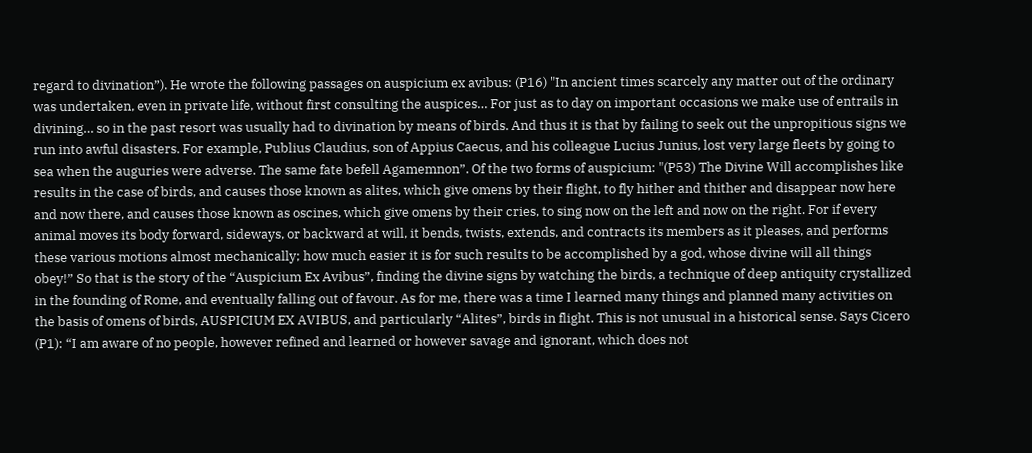regard to divination”). He wrote the following passages on auspicium ex avibus: (P16) "In ancient times scarcely any matter out of the ordinary was undertaken, even in private life, without first consulting the auspices… For just as to day on important occasions we make use of entrails in divining… so in the past resort was usually had to divination by means of birds. And thus it is that by failing to seek out the unpropitious signs we run into awful disasters. For example, Publius Claudius, son of Appius Caecus, and his colleague Lucius Junius, lost very large fleets by going to sea when the auguries were adverse. The same fate befell Agamemnon”. Of the two forms of auspicium: "(P53) The Divine Will accomplishes like results in the case of birds, and causes those known as alites, which give omens by their flight, to fly hither and thither and disappear now here and now there, and causes those known as oscines, which give omens by their cries, to sing now on the left and now on the right. For if every animal moves its body forward, sideways, or backward at will, it bends, twists, extends, and contracts its members as it pleases, and performs these various motions almost mechanically; how much easier it is for such results to be accomplished by a god, whose divine will all things obey!” So that is the story of the “Auspicium Ex Avibus”, finding the divine signs by watching the birds, a technique of deep antiquity crystallized in the founding of Rome, and eventually falling out of favour. As for me, there was a time I learned many things and planned many activities on the basis of omens of birds, AUSPICIUM EX AVIBUS, and particularly “Alites”, birds in flight. This is not unusual in a historical sense. Says Cicero (P1): “I am aware of no people, however refined and learned or however savage and ignorant, which does not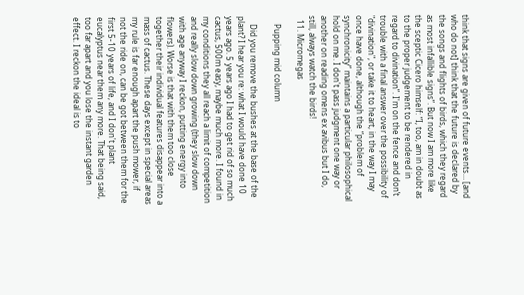think that signs are given of future events… [and who do not] think that the future is declared by the songs and flights of birds, which they regard as most infallible signs”. But now I am more like the sceptic Cicero himself: “I, too, am in doubt as to the proper judgement to be rendered in regard to divination”. I'm on the fence and don’t trouble with a final answer over the possibility of "divination", or take it to heart, in the way I may once have done, although the “problem of synchronicity” maintains a particular philosophical hold on me. I don't pass judgment one way or another on reading omens ex avibus but I do, still, always watch the birds!
  11. Micromegas

    Pupping mid column

    Did you remove the bushes at the base of the plant? I hear you re: what I would have done 10 years ago. 5 years ago I had to get rid of so much cactus, 500m easy, maybe much more. I found in my conditions they all reach a limit of competition and really slow down growing (they slow down with age anyway I reckon, putting energy into flowers). Worse is that with them too close together their individual features disappear into a mass of cactus. These days except in special areas my rule is far enough apart the push mower, if not the ride on, can be got between them for the first 5-10 years of life, and I don't plant eucalyptus near them any more. That being said, too far apart and you lose the instant garden effect. I reckon the ideal is to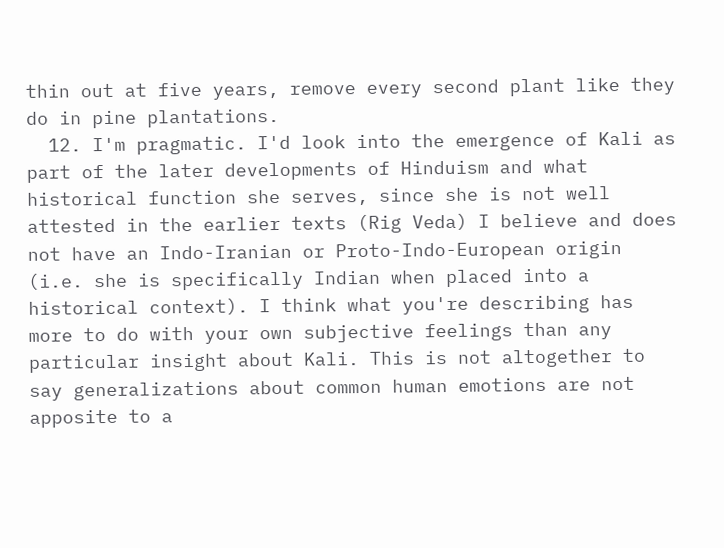thin out at five years, remove every second plant like they do in pine plantations.
  12. I'm pragmatic. I'd look into the emergence of Kali as part of the later developments of Hinduism and what historical function she serves, since she is not well attested in the earlier texts (Rig Veda) I believe and does not have an Indo-Iranian or Proto-Indo-European origin (i.e. she is specifically Indian when placed into a historical context). I think what you're describing has more to do with your own subjective feelings than any particular insight about Kali. This is not altogether to say generalizations about common human emotions are not apposite to a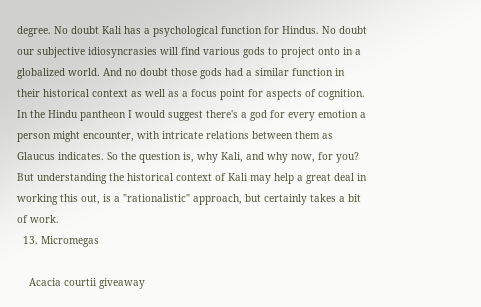degree. No doubt Kali has a psychological function for Hindus. No doubt our subjective idiosyncrasies will find various gods to project onto in a globalized world. And no doubt those gods had a similar function in their historical context as well as a focus point for aspects of cognition. In the Hindu pantheon I would suggest there's a god for every emotion a person might encounter, with intricate relations between them as Glaucus indicates. So the question is, why Kali, and why now, for you? But understanding the historical context of Kali may help a great deal in working this out, is a "rationalistic" approach, but certainly takes a bit of work.
  13. Micromegas

    Acacia courtii giveaway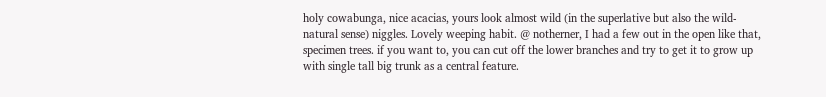holy cowabunga, nice acacias, yours look almost wild (in the superlative but also the wild-natural sense) niggles. Lovely weeping habit. @ notherner, I had a few out in the open like that, specimen trees. if you want to, you can cut off the lower branches and try to get it to grow up with single tall big trunk as a central feature.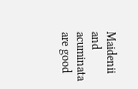Maidenii and acuminata are good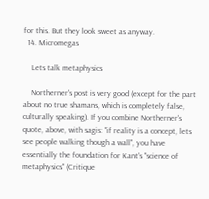for this. But they look sweet as anyway.
  14. Micromegas

    Lets talk metaphysics

    Northerner's post is very good (except for the part about no true shamans, which is completely false, culturally speaking). If you combine Northerner's quote, above, with sagis: "if reality is a concept, lets see people walking though a wall", you have essentially the foundation for Kant's "science of metaphysics" (Critique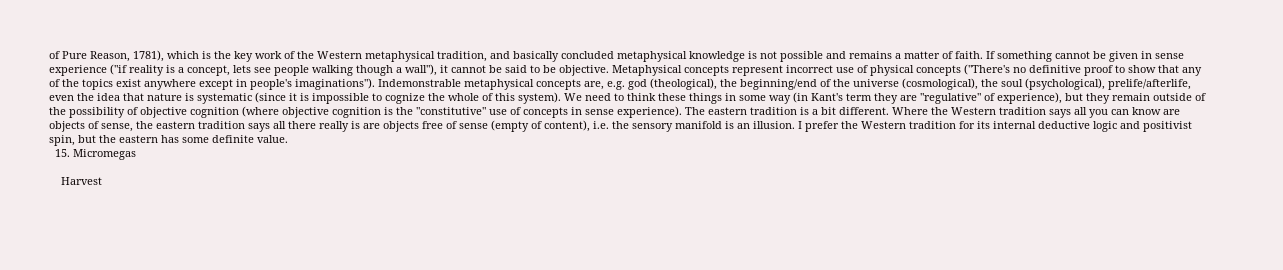of Pure Reason, 1781), which is the key work of the Western metaphysical tradition, and basically concluded metaphysical knowledge is not possible and remains a matter of faith. If something cannot be given in sense experience ("if reality is a concept, lets see people walking though a wall"), it cannot be said to be objective. Metaphysical concepts represent incorrect use of physical concepts ("There's no definitive proof to show that any of the topics exist anywhere except in people's imaginations"). Indemonstrable metaphysical concepts are, e.g. god (theological), the beginning/end of the universe (cosmological), the soul (psychological), prelife/afterlife, even the idea that nature is systematic (since it is impossible to cognize the whole of this system). We need to think these things in some way (in Kant's term they are "regulative" of experience), but they remain outside of the possibility of objective cognition (where objective cognition is the "constitutive" use of concepts in sense experience). The eastern tradition is a bit different. Where the Western tradition says all you can know are objects of sense, the eastern tradition says all there really is are objects free of sense (empty of content), i.e. the sensory manifold is an illusion. I prefer the Western tradition for its internal deductive logic and positivist spin, but the eastern has some definite value.
  15. Micromegas

    Harvest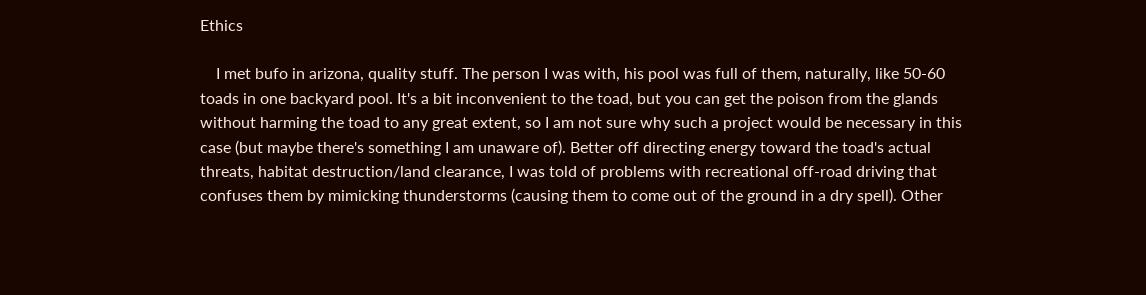Ethics

    I met bufo in arizona, quality stuff. The person I was with, his pool was full of them, naturally, like 50-60 toads in one backyard pool. It's a bit inconvenient to the toad, but you can get the poison from the glands without harming the toad to any great extent, so I am not sure why such a project would be necessary in this case (but maybe there's something I am unaware of). Better off directing energy toward the toad's actual threats, habitat destruction/land clearance, I was told of problems with recreational off-road driving that confuses them by mimicking thunderstorms (causing them to come out of the ground in a dry spell). Other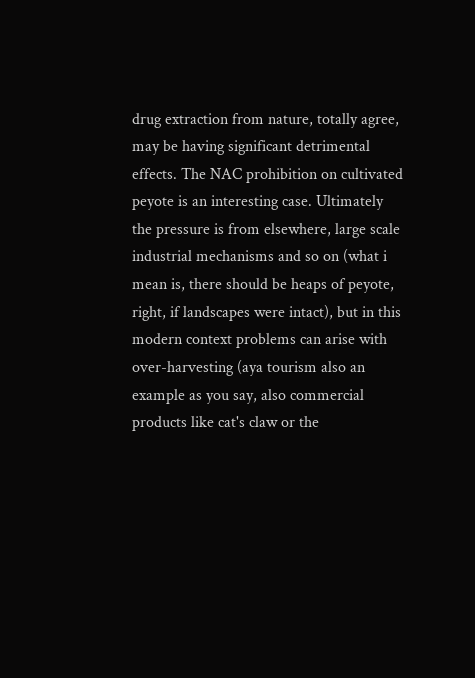drug extraction from nature, totally agree, may be having significant detrimental effects. The NAC prohibition on cultivated peyote is an interesting case. Ultimately the pressure is from elsewhere, large scale industrial mechanisms and so on (what i mean is, there should be heaps of peyote, right, if landscapes were intact), but in this modern context problems can arise with over-harvesting (aya tourism also an example as you say, also commercial products like cat's claw or the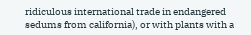ridiculous international trade in endangered sedums from california), or with plants with a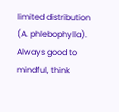limited distribution (A. phlebophylla). Always good to mindful, think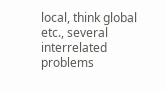local, think global etc., several interrelated problems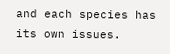and each species has its own issues.